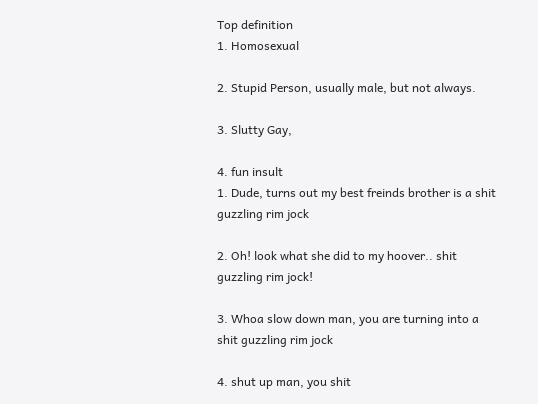Top definition
1. Homosexual

2. Stupid Person, usually male, but not always.

3. Slutty Gay,

4. fun insult
1. Dude, turns out my best freinds brother is a shit guzzling rim jock

2. Oh! look what she did to my hoover.. shit guzzling rim jock!

3. Whoa slow down man, you are turning into a shit guzzling rim jock

4. shut up man, you shit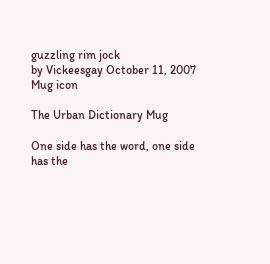guzzling rim jock
by Vickeesgay October 11, 2007
Mug icon

The Urban Dictionary Mug

One side has the word, one side has the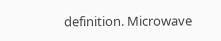definition. Microwave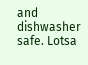and dishwasher safe. Lotsa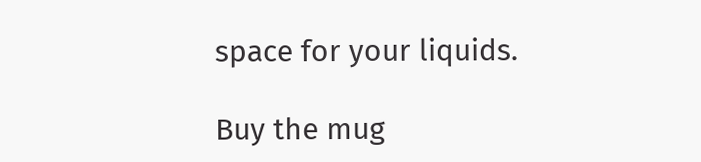space for your liquids.

Buy the mug